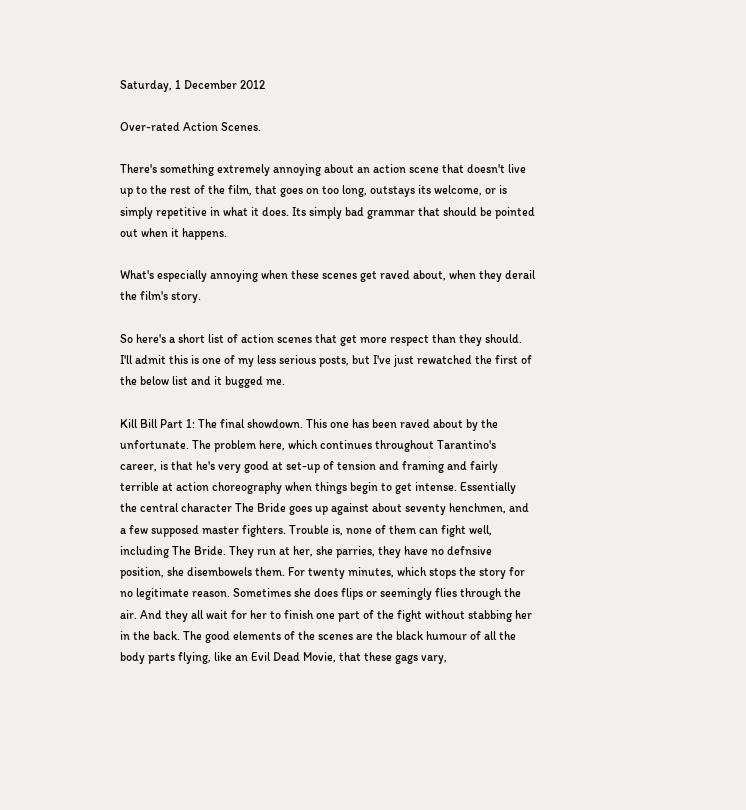Saturday, 1 December 2012

Over-rated Action Scenes.

There's something extremely annoying about an action scene that doesn't live up to the rest of the film, that goes on too long, outstays its welcome, or is simply repetitive in what it does. Its simply bad grammar that should be pointed out when it happens.

What's especially annoying when these scenes get raved about, when they derail the film's story.

So here's a short list of action scenes that get more respect than they should. I'll admit this is one of my less serious posts, but I've just rewatched the first of the below list and it bugged me.

Kill Bill Part 1: The final showdown. This one has been raved about by the unfortunate. The problem here, which continues throughout Tarantino's career, is that he's very good at set-up of tension and framing and fairly terrible at action choreography when things begin to get intense. Essentially the central character The Bride goes up against about seventy henchmen, and a few supposed master fighters. Trouble is, none of them can fight well, including The Bride. They run at her, she parries, they have no defnsive position, she disembowels them. For twenty minutes, which stops the story for no legitimate reason. Sometimes she does flips or seemingly flies through the air. And they all wait for her to finish one part of the fight without stabbing her in the back. The good elements of the scenes are the black humour of all the body parts flying, like an Evil Dead Movie, that these gags vary,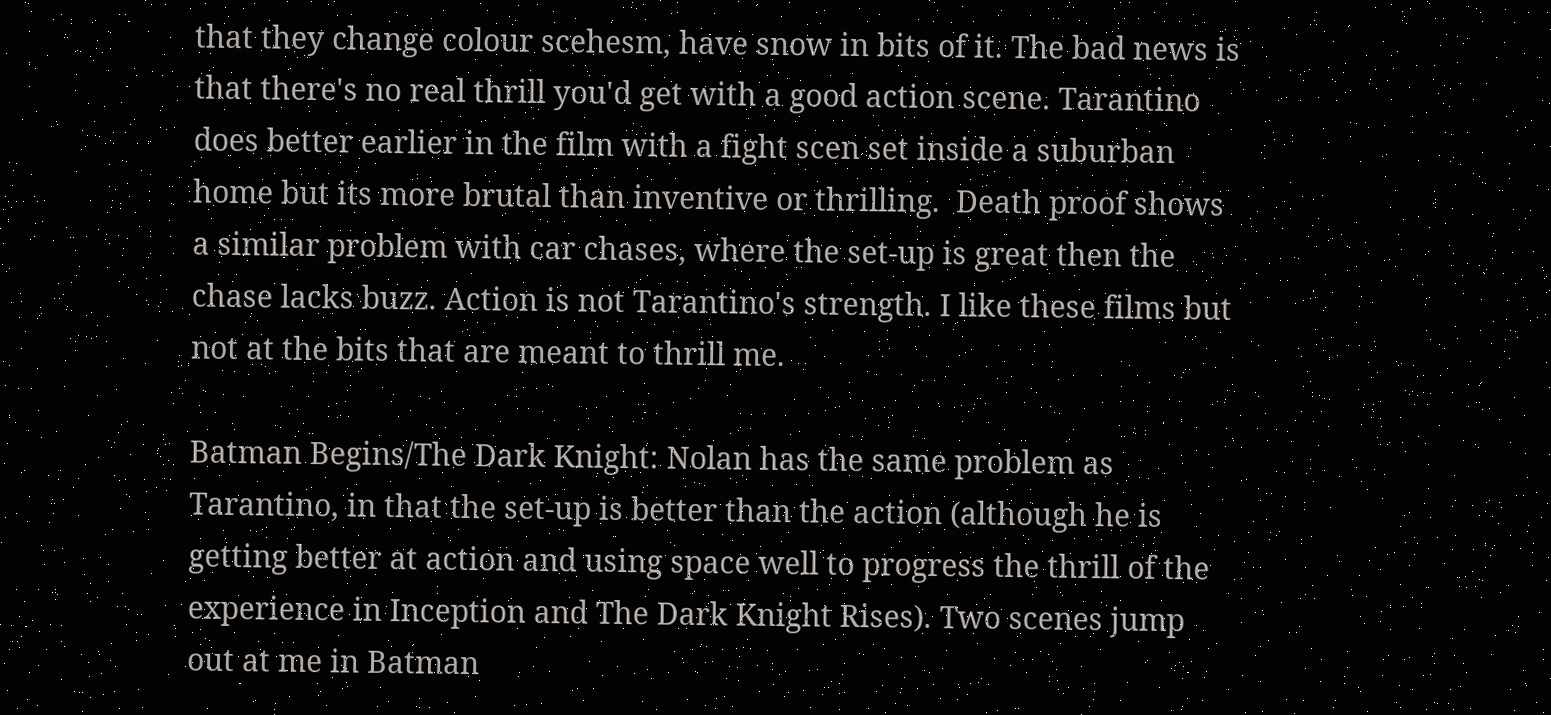that they change colour scehesm, have snow in bits of it. The bad news is that there's no real thrill you'd get with a good action scene. Tarantino does better earlier in the film with a fight scen set inside a suburban home but its more brutal than inventive or thrilling.  Death proof shows a similar problem with car chases, where the set-up is great then the chase lacks buzz. Action is not Tarantino's strength. I like these films but not at the bits that are meant to thrill me.

Batman Begins/The Dark Knight: Nolan has the same problem as Tarantino, in that the set-up is better than the action (although he is getting better at action and using space well to progress the thrill of the experience in Inception and The Dark Knight Rises). Two scenes jump out at me in Batman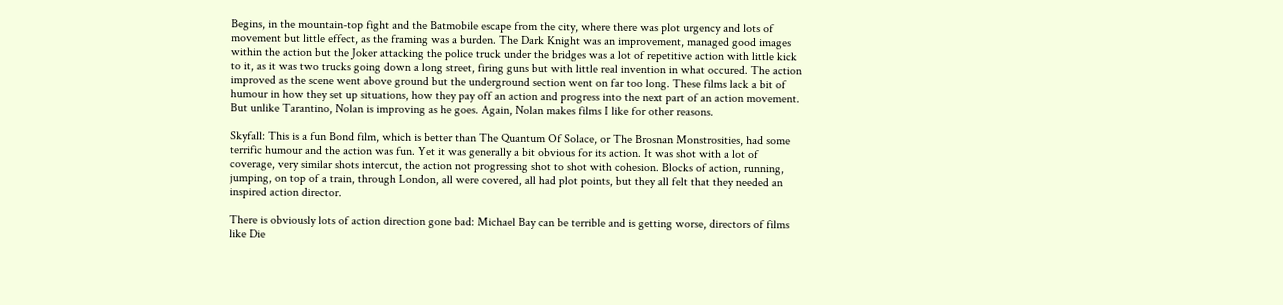Begins, in the mountain-top fight and the Batmobile escape from the city, where there was plot urgency and lots of movement but little effect, as the framing was a burden. The Dark Knight was an improvement, managed good images within the action but the Joker attacking the police truck under the bridges was a lot of repetitive action with little kick to it, as it was two trucks going down a long street, firing guns but with little real invention in what occured. The action improved as the scene went above ground but the underground section went on far too long. These films lack a bit of humour in how they set up situations, how they pay off an action and progress into the next part of an action movement. But unlike Tarantino, Nolan is improving as he goes. Again, Nolan makes films I like for other reasons.

Skyfall: This is a fun Bond film, which is better than The Quantum Of Solace, or The Brosnan Monstrosities, had some terrific humour and the action was fun. Yet it was generally a bit obvious for its action. It was shot with a lot of coverage, very similar shots intercut, the action not progressing shot to shot with cohesion. Blocks of action, running, jumping, on top of a train, through London, all were covered, all had plot points, but they all felt that they needed an inspired action director.

There is obviously lots of action direction gone bad: Michael Bay can be terrible and is getting worse, directors of films like Die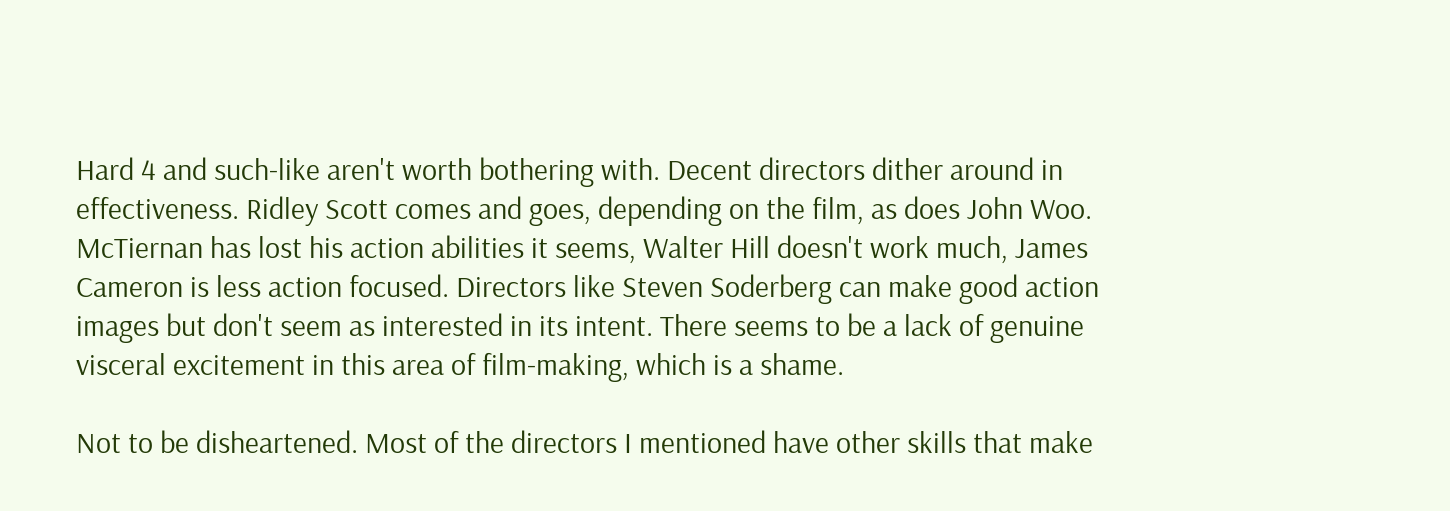Hard 4 and such-like aren't worth bothering with. Decent directors dither around in effectiveness. Ridley Scott comes and goes, depending on the film, as does John Woo. McTiernan has lost his action abilities it seems, Walter Hill doesn't work much, James Cameron is less action focused. Directors like Steven Soderberg can make good action images but don't seem as interested in its intent. There seems to be a lack of genuine visceral excitement in this area of film-making, which is a shame.

Not to be disheartened. Most of the directors I mentioned have other skills that make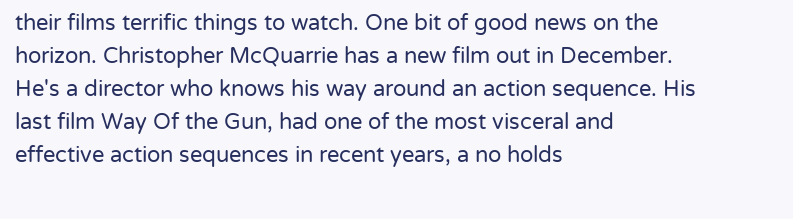their films terrific things to watch. One bit of good news on the horizon. Christopher McQuarrie has a new film out in December. He's a director who knows his way around an action sequence. His last film Way Of the Gun, had one of the most visceral and effective action sequences in recent years, a no holds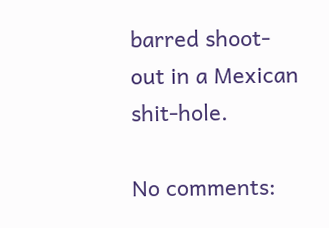barred shoot-out in a Mexican shit-hole.

No comments: